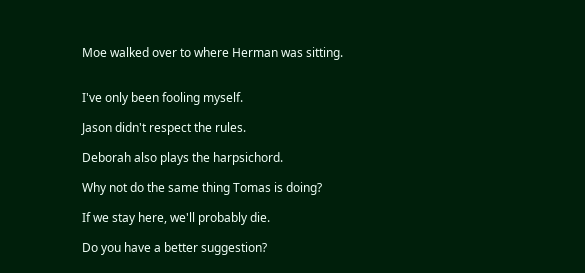Moe walked over to where Herman was sitting.


I've only been fooling myself.

Jason didn't respect the rules.

Deborah also plays the harpsichord.

Why not do the same thing Tomas is doing?

If we stay here, we'll probably die.

Do you have a better suggestion?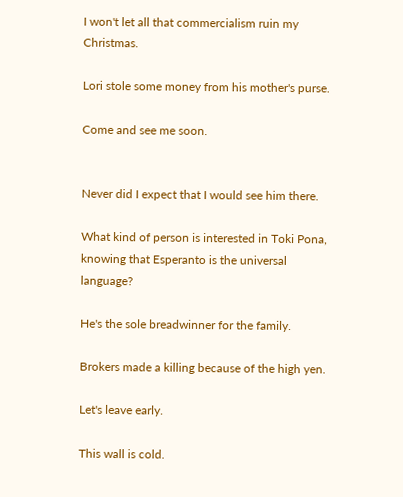I won't let all that commercialism ruin my Christmas.

Lori stole some money from his mother's purse.

Come and see me soon.


Never did I expect that I would see him there.

What kind of person is interested in Toki Pona, knowing that Esperanto is the universal language?

He's the sole breadwinner for the family.

Brokers made a killing because of the high yen.

Let's leave early.

This wall is cold.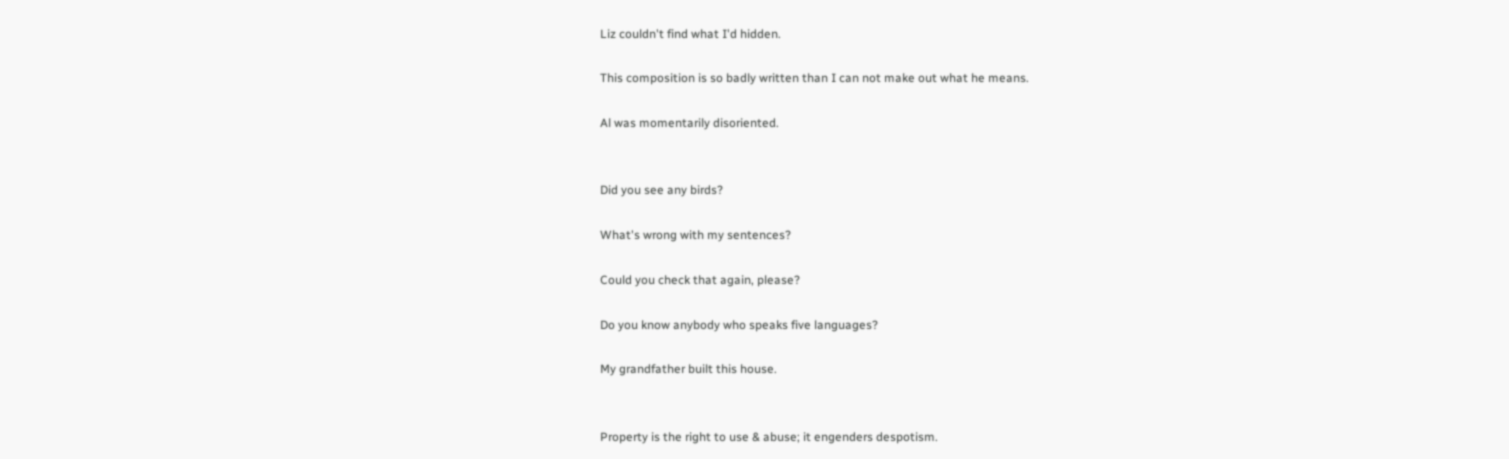Liz couldn't find what I'd hidden.

This composition is so badly written than I can not make out what he means.

Al was momentarily disoriented.


Did you see any birds?

What's wrong with my sentences?

Could you check that again, please?

Do you know anybody who speaks five languages?

My grandfather built this house.


Property is the right to use & abuse; it engenders despotism.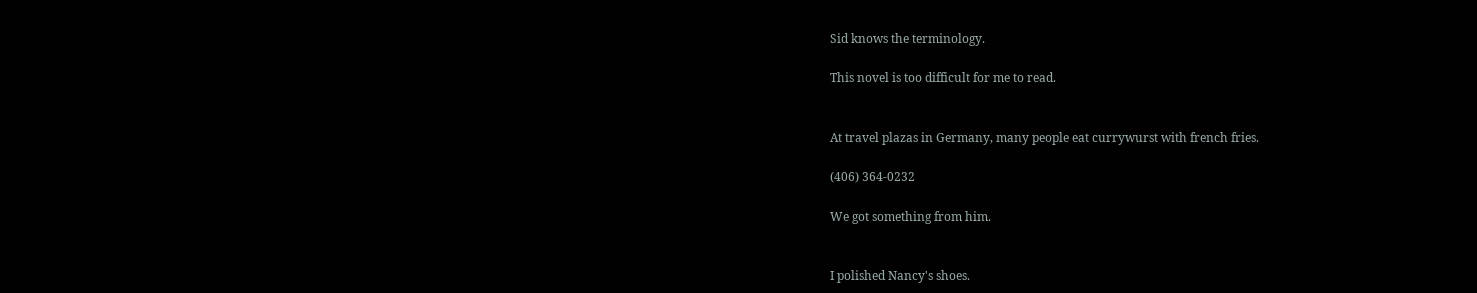Sid knows the terminology.

This novel is too difficult for me to read.


At travel plazas in Germany, many people eat currywurst with french fries.

(406) 364-0232

We got something from him.


I polished Nancy's shoes.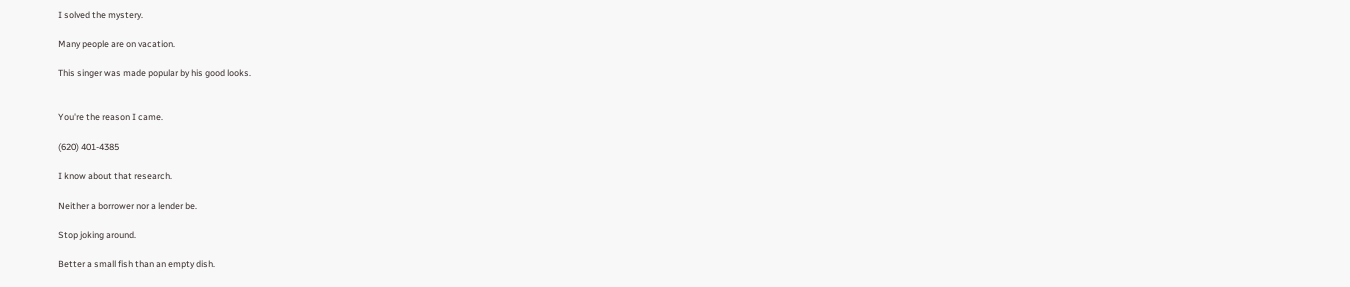I solved the mystery.

Many people are on vacation.

This singer was made popular by his good looks.


You're the reason I came.

(620) 401-4385

I know about that research.

Neither a borrower nor a lender be.

Stop joking around.

Better a small fish than an empty dish.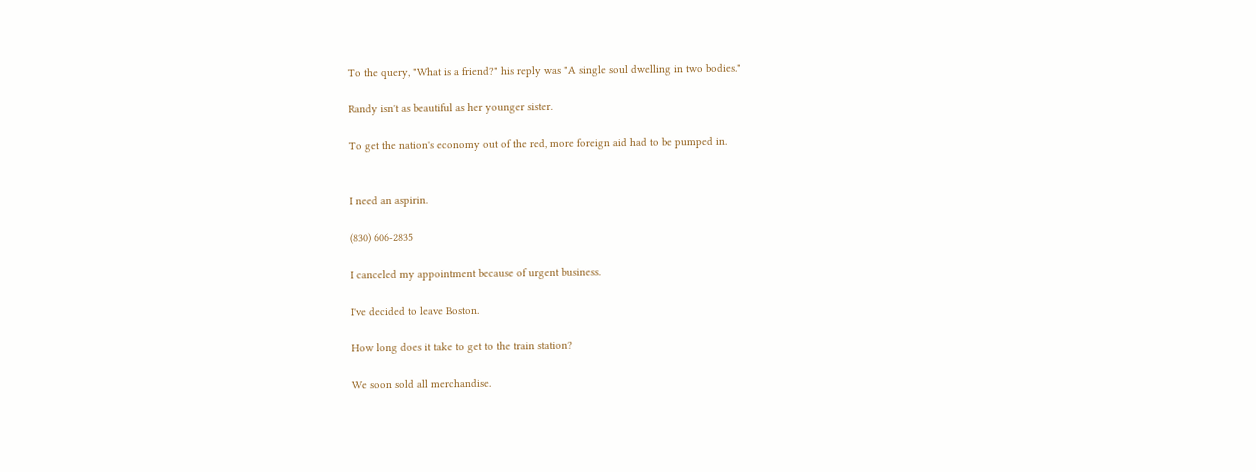To the query, "What is a friend?" his reply was "A single soul dwelling in two bodies."

Randy isn't as beautiful as her younger sister.

To get the nation's economy out of the red, more foreign aid had to be pumped in.


I need an aspirin.

(830) 606-2835

I canceled my appointment because of urgent business.

I've decided to leave Boston.

How long does it take to get to the train station?

We soon sold all merchandise.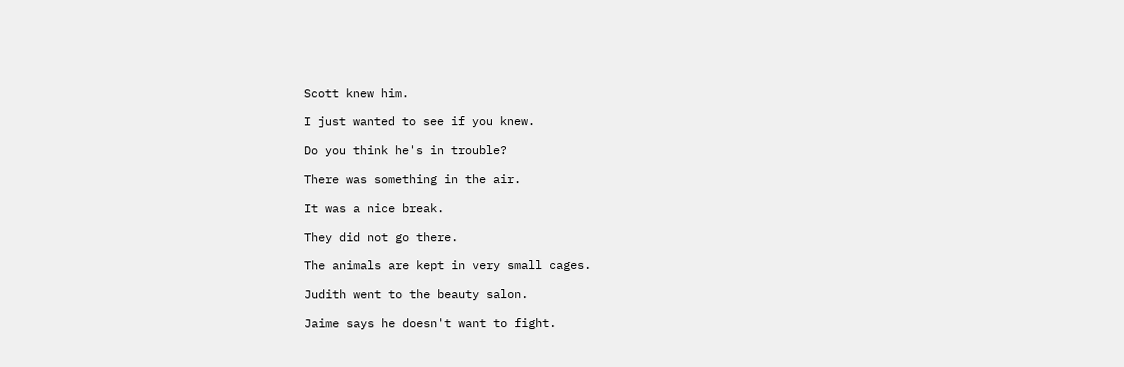Scott knew him.

I just wanted to see if you knew.

Do you think he's in trouble?

There was something in the air.

It was a nice break.

They did not go there.

The animals are kept in very small cages.

Judith went to the beauty salon.

Jaime says he doesn't want to fight.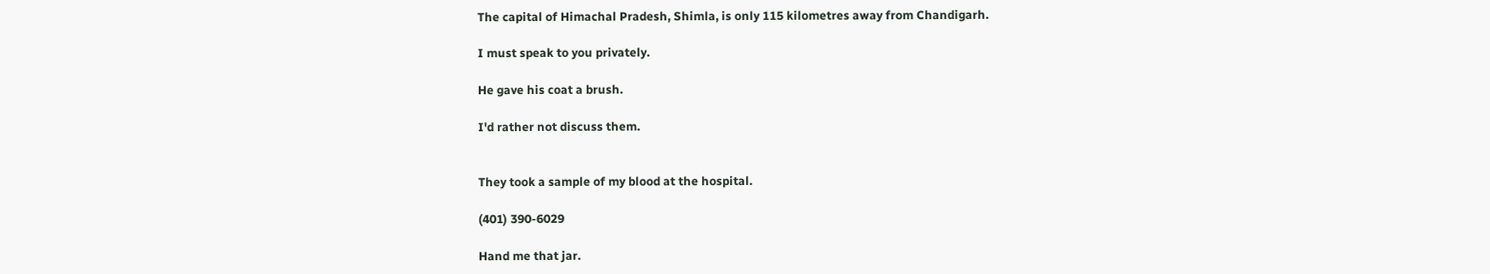The capital of Himachal Pradesh, Shimla, is only 115 kilometres away from Chandigarh.

I must speak to you privately.

He gave his coat a brush.

I'd rather not discuss them.


They took a sample of my blood at the hospital.

(401) 390-6029

Hand me that jar.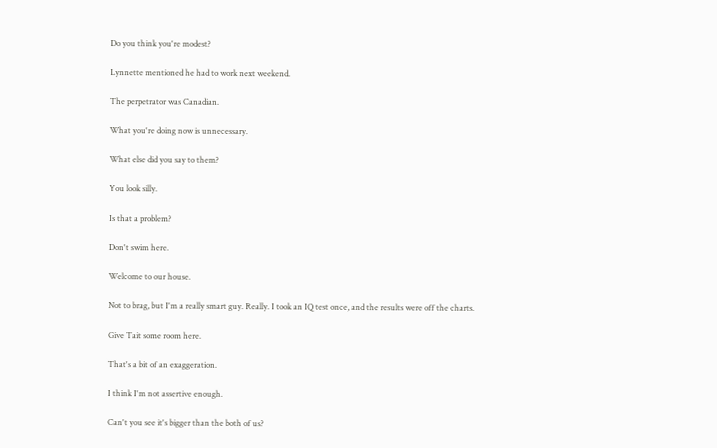Do you think you're modest?

Lynnette mentioned he had to work next weekend.

The perpetrator was Canadian.

What you're doing now is unnecessary.

What else did you say to them?

You look silly.

Is that a problem?

Don't swim here.

Welcome to our house.

Not to brag, but I'm a really smart guy. Really. I took an IQ test once, and the results were off the charts.

Give Tait some room here.

That's a bit of an exaggeration.

I think I'm not assertive enough.

Can't you see it's bigger than the both of us?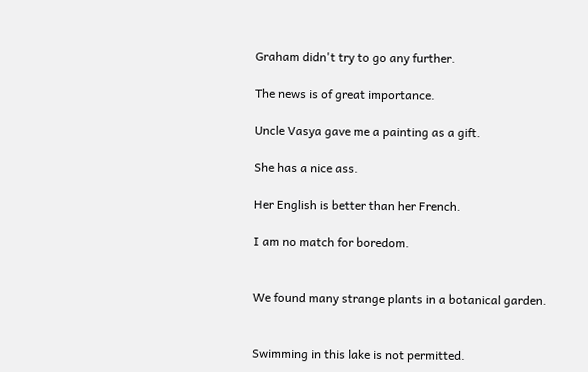Graham didn't try to go any further.

The news is of great importance.

Uncle Vasya gave me a painting as a gift.

She has a nice ass.

Her English is better than her French.

I am no match for boredom.


We found many strange plants in a botanical garden.


Swimming in this lake is not permitted.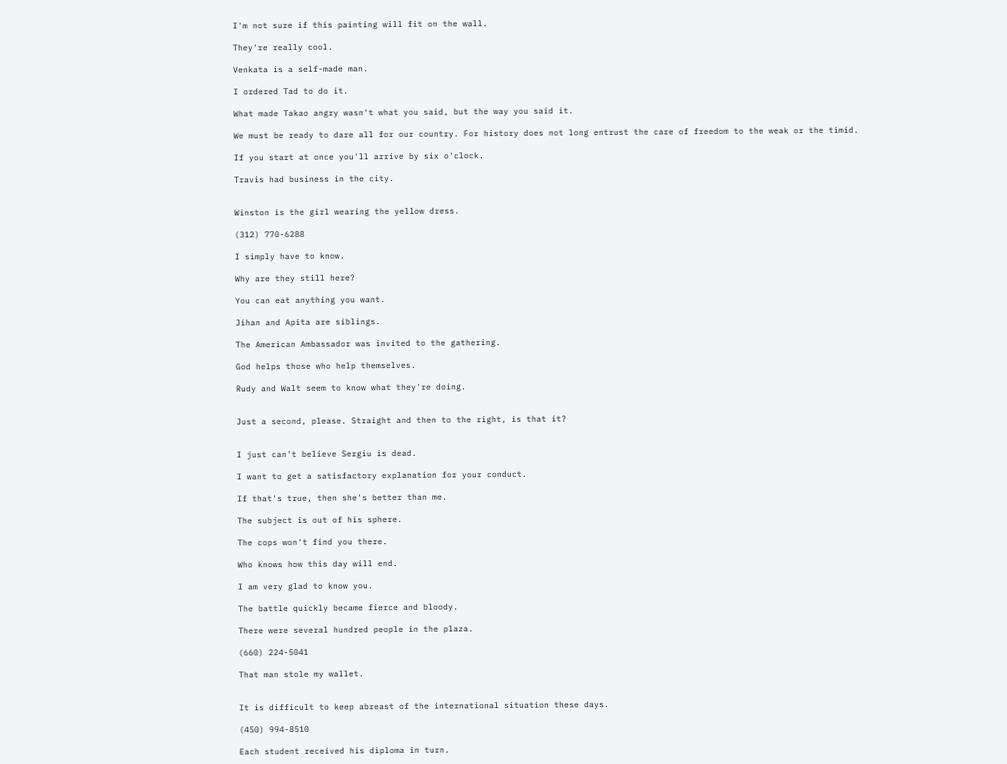I'm not sure if this painting will fit on the wall.

They're really cool.

Venkata is a self-made man.

I ordered Tad to do it.

What made Takao angry wasn't what you said, but the way you said it.

We must be ready to dare all for our country. For history does not long entrust the care of freedom to the weak or the timid.

If you start at once you'll arrive by six o'clock.

Travis had business in the city.


Winston is the girl wearing the yellow dress.

(312) 770-6288

I simply have to know.

Why are they still here?

You can eat anything you want.

Jihan and Apita are siblings.

The American Ambassador was invited to the gathering.

God helps those who help themselves.

Rudy and Walt seem to know what they're doing.


Just a second, please. Straight and then to the right, is that it?


I just can't believe Sergiu is dead.

I want to get a satisfactory explanation for your conduct.

If that's true, then she's better than me.

The subject is out of his sphere.

The cops won't find you there.

Who knows how this day will end.

I am very glad to know you.

The battle quickly became fierce and bloody.

There were several hundred people in the plaza.

(660) 224-5041

That man stole my wallet.


It is difficult to keep abreast of the international situation these days.

(450) 994-8510

Each student received his diploma in turn.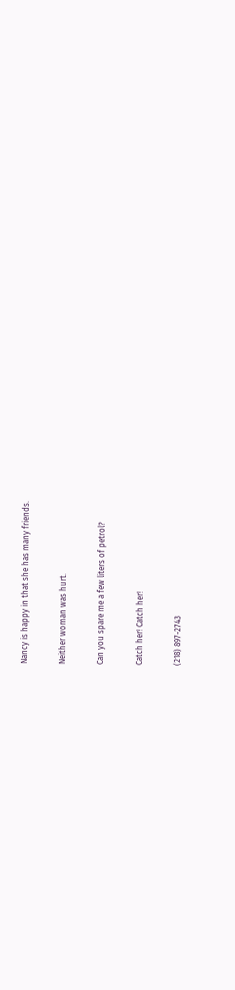Nancy is happy in that she has many friends.

Neither woman was hurt.

Can you spare me a few liters of petrol?

Catch her! Catch her!

(218) 897-2743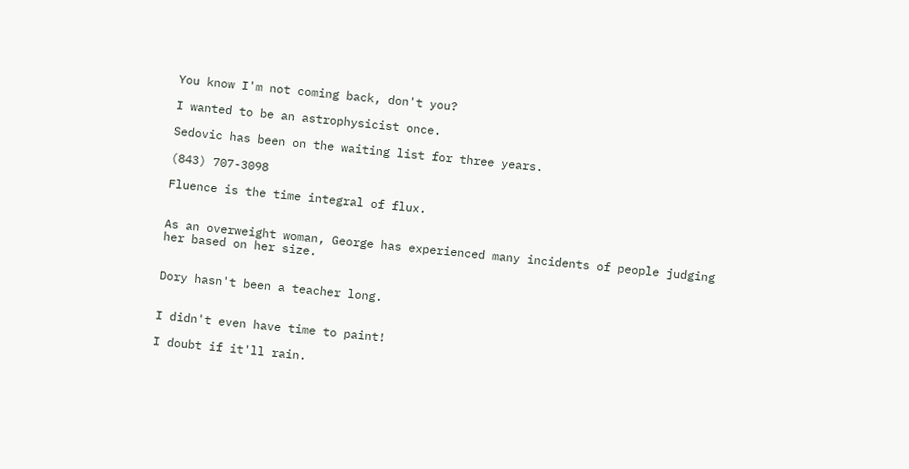You know I'm not coming back, don't you?

I wanted to be an astrophysicist once.

Sedovic has been on the waiting list for three years.

(843) 707-3098

Fluence is the time integral of flux.


As an overweight woman, George has experienced many incidents of people judging her based on her size.


Dory hasn't been a teacher long.


I didn't even have time to paint!

I doubt if it'll rain.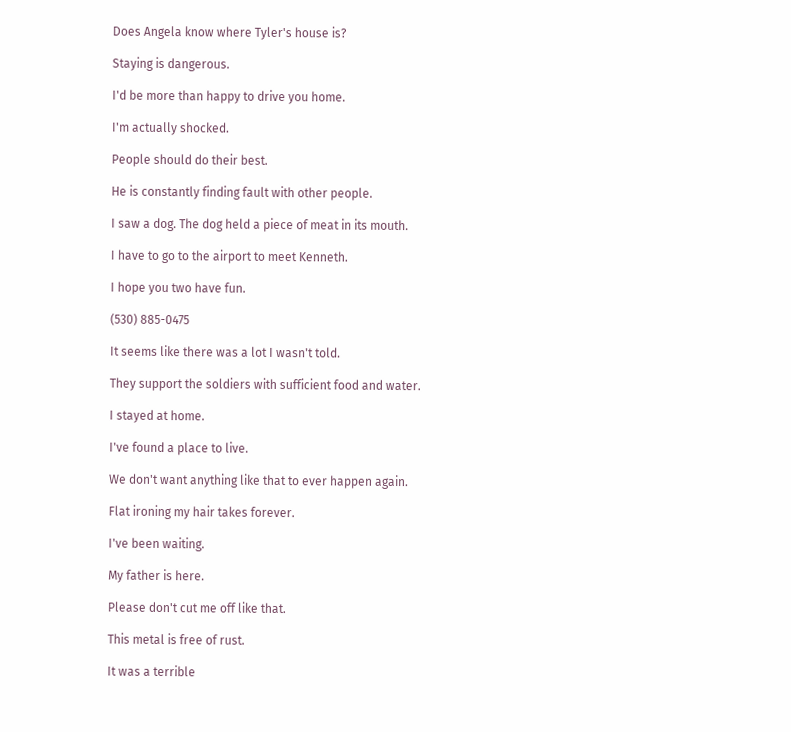Does Angela know where Tyler's house is?

Staying is dangerous.

I'd be more than happy to drive you home.

I'm actually shocked.

People should do their best.

He is constantly finding fault with other people.

I saw a dog. The dog held a piece of meat in its mouth.

I have to go to the airport to meet Kenneth.

I hope you two have fun.

(530) 885-0475

It seems like there was a lot I wasn't told.

They support the soldiers with sufficient food and water.

I stayed at home.

I've found a place to live.

We don't want anything like that to ever happen again.

Flat ironing my hair takes forever.

I've been waiting.

My father is here.

Please don't cut me off like that.

This metal is free of rust.

It was a terrible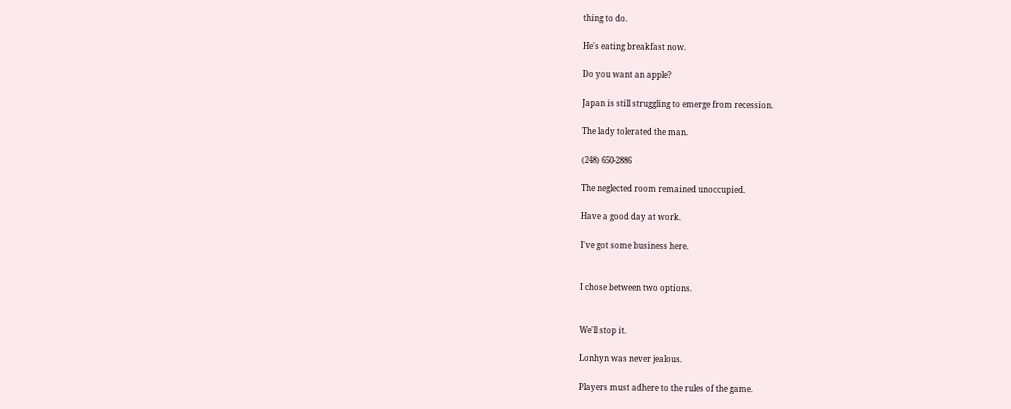thing to do.

He's eating breakfast now.

Do you want an apple?

Japan is still struggling to emerge from recession.

The lady tolerated the man.

(248) 650-2886

The neglected room remained unoccupied.

Have a good day at work.

I've got some business here.


I chose between two options.


We'll stop it.

Lonhyn was never jealous.

Players must adhere to the rules of the game.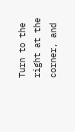Turn to the right at the corner, and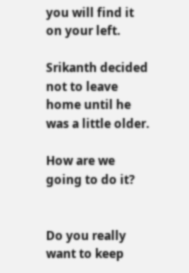you will find it on your left.

Srikanth decided not to leave home until he was a little older.

How are we going to do it?


Do you really want to keep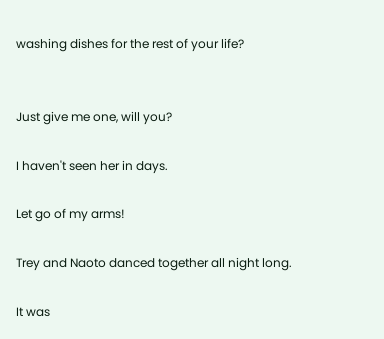washing dishes for the rest of your life?


Just give me one, will you?

I haven't seen her in days.

Let go of my arms!

Trey and Naoto danced together all night long.

It was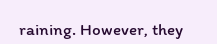raining. However, they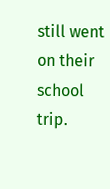still went on their school trip.